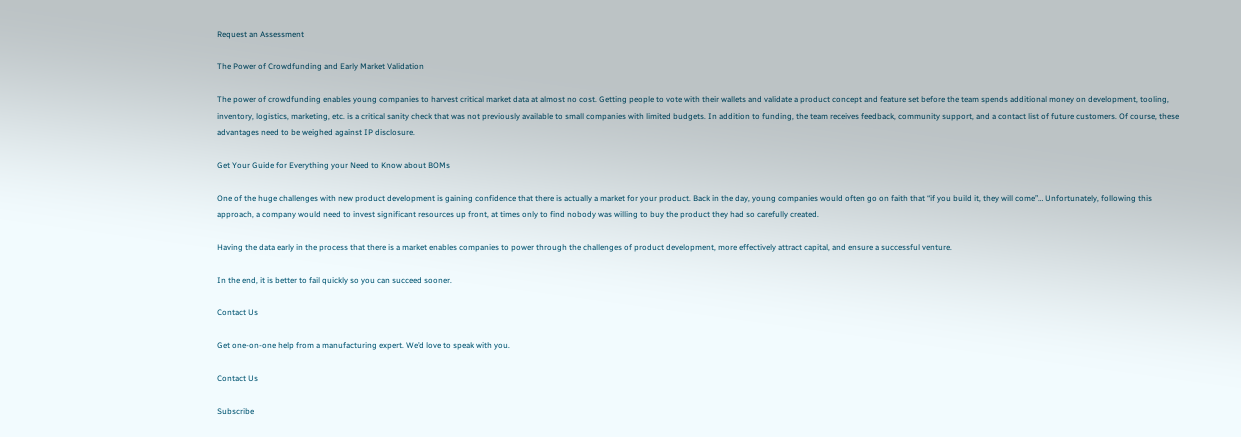Request an Assessment

The Power of Crowdfunding and Early Market Validation

The power of crowdfunding enables young companies to harvest critical market data at almost no cost. Getting people to vote with their wallets and validate a product concept and feature set before the team spends additional money on development, tooling, inventory, logistics, marketing, etc. is a critical sanity check that was not previously available to small companies with limited budgets. In addition to funding, the team receives feedback, community support, and a contact list of future customers. Of course, these advantages need to be weighed against IP disclosure.

Get Your Guide for Everything your Need to Know about BOMs

One of the huge challenges with new product development is gaining confidence that there is actually a market for your product. Back in the day, young companies would often go on faith that “if you build it, they will come”… Unfortunately, following this approach, a company would need to invest significant resources up front, at times only to find nobody was willing to buy the product they had so carefully created.

Having the data early in the process that there is a market enables companies to power through the challenges of product development, more effectively attract capital, and ensure a successful venture.

In the end, it is better to fail quickly so you can succeed sooner.

Contact Us

Get one-on-one help from a manufacturing expert. We’d love to speak with you.

Contact Us

Subscribe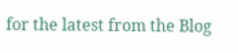for the latest from the Blog